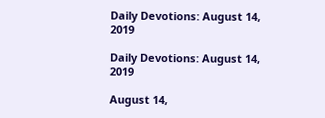Daily Devotions: August 14, 2019

Daily Devotions: August 14, 2019

August 14,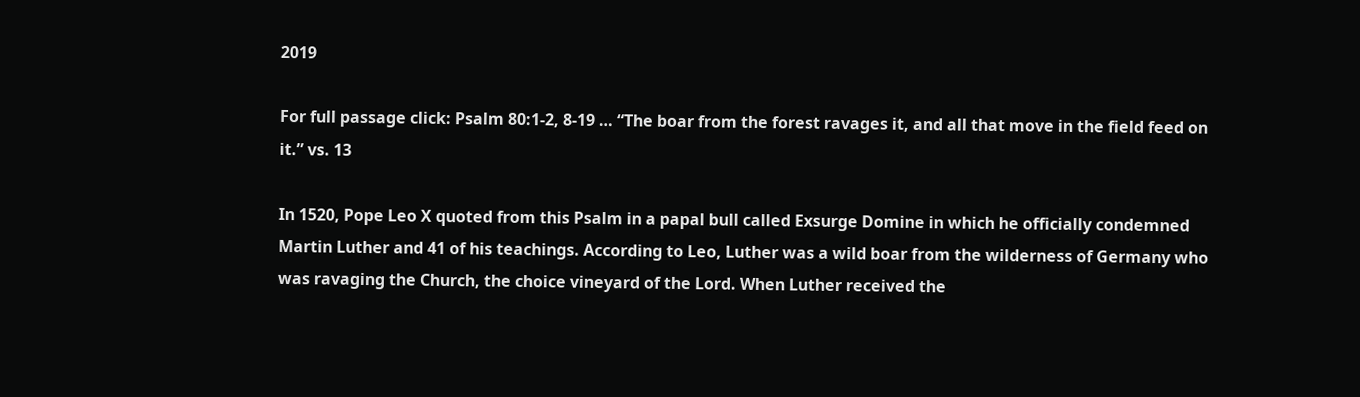2019

For full passage click: Psalm 80:1-2, 8-19 … “The boar from the forest ravages it, and all that move in the field feed on it.” vs. 13

In 1520, Pope Leo X quoted from this Psalm in a papal bull called Exsurge Domine in which he officially condemned Martin Luther and 41 of his teachings. According to Leo, Luther was a wild boar from the wilderness of Germany who was ravaging the Church, the choice vineyard of the Lord. When Luther received the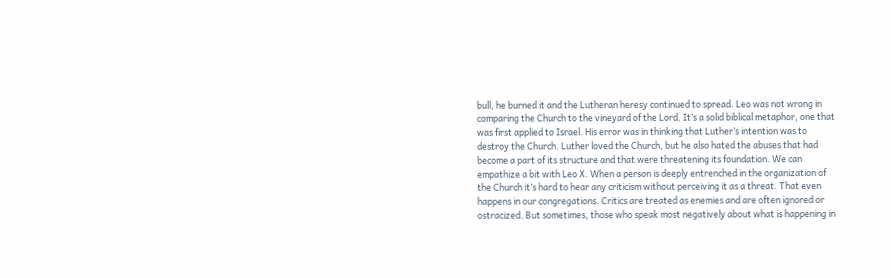bull, he burned it and the Lutheran heresy continued to spread. Leo was not wrong in comparing the Church to the vineyard of the Lord. It’s a solid biblical metaphor, one that was first applied to Israel. His error was in thinking that Luther’s intention was to destroy the Church. Luther loved the Church, but he also hated the abuses that had become a part of its structure and that were threatening its foundation. We can empathize a bit with Leo X. When a person is deeply entrenched in the organization of the Church it’s hard to hear any criticism without perceiving it as a threat. That even happens in our congregations. Critics are treated as enemies and are often ignored or ostracized. But sometimes, those who speak most negatively about what is happening in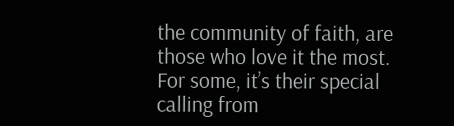the community of faith, are those who love it the most. For some, it’s their special calling from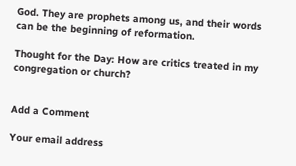God. They are prophets among us, and their words can be the beginning of reformation.

Thought for the Day: How are critics treated in my congregation or church?


Add a Comment

Your email address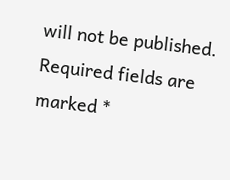will not be published. Required fields are marked *